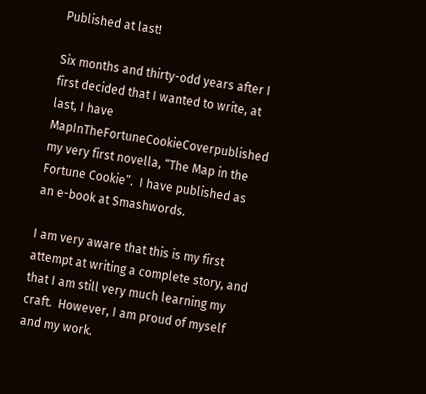Published at last!

Six months and thirty-odd years after I first decided that I wanted to write, at last, I have MapInTheFortuneCookieCoverpublished my very first novella, “The Map in the Fortune Cookie”.  I have published as an e-book at Smashwords.

I am very aware that this is my first attempt at writing a complete story, and that I am still very much learning my craft.  However, I am proud of myself and my work.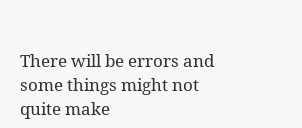There will be errors and some things might not quite make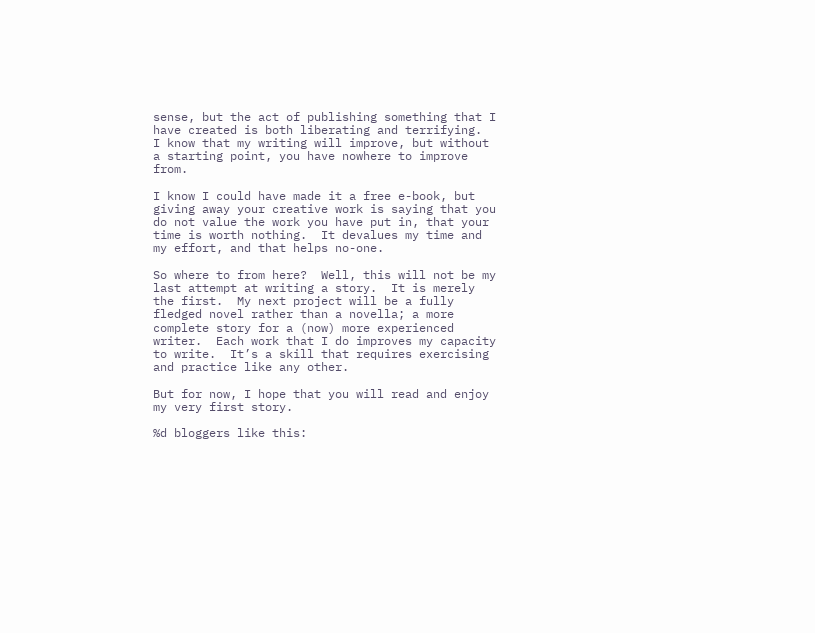sense, but the act of publishing something that I have created is both liberating and terrifying.  I know that my writing will improve, but without a starting point, you have nowhere to improve from.

I know I could have made it a free e-book, but giving away your creative work is saying that you do not value the work you have put in, that your time is worth nothing.  It devalues my time and my effort, and that helps no-one.

So where to from here?  Well, this will not be my last attempt at writing a story.  It is merely the first.  My next project will be a fully fledged novel rather than a novella; a more complete story for a (now) more experienced writer.  Each work that I do improves my capacity to write.  It’s a skill that requires exercising and practice like any other.

But for now, I hope that you will read and enjoy my very first story.

%d bloggers like this: